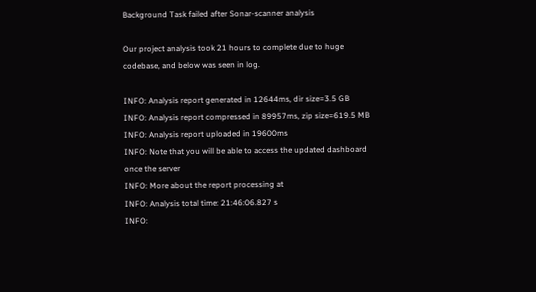Background Task failed after Sonar-scanner analysis

Our project analysis took 21 hours to complete due to huge codebase, and below was seen in log.

INFO: Analysis report generated in 12644ms, dir size=3.5 GB
INFO: Analysis report compressed in 89957ms, zip size=619.5 MB
INFO: Analysis report uploaded in 19600ms
INFO: Note that you will be able to access the updated dashboard once the server
INFO: More about the report processing at
INFO: Analysis total time: 21:46:06.827 s
INFO: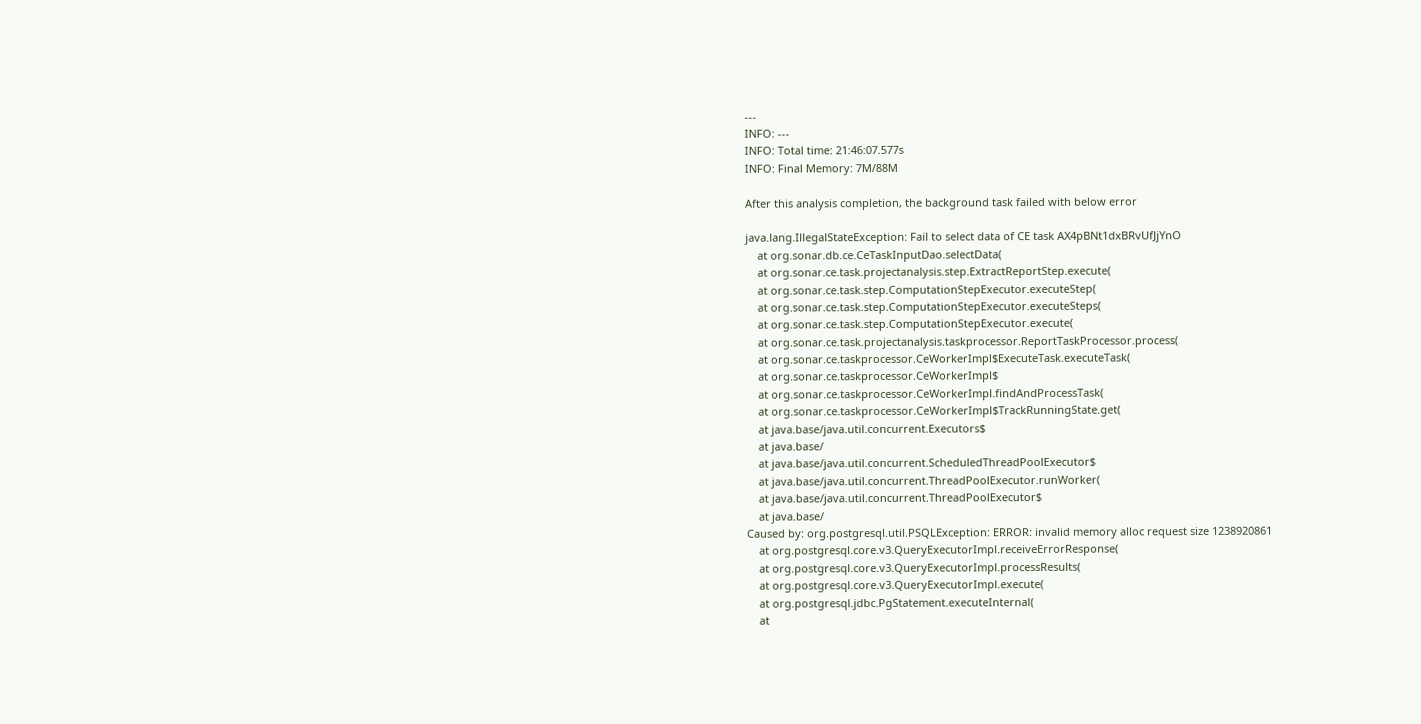---
INFO: ---
INFO: Total time: 21:46:07.577s
INFO: Final Memory: 7M/88M

After this analysis completion, the background task failed with below error

java.lang.IllegalStateException: Fail to select data of CE task AX4pBNt1dxBRvUfJjYnO
    at org.sonar.db.ce.CeTaskInputDao.selectData(
    at org.sonar.ce.task.projectanalysis.step.ExtractReportStep.execute(
    at org.sonar.ce.task.step.ComputationStepExecutor.executeStep(
    at org.sonar.ce.task.step.ComputationStepExecutor.executeSteps(
    at org.sonar.ce.task.step.ComputationStepExecutor.execute(
    at org.sonar.ce.task.projectanalysis.taskprocessor.ReportTaskProcessor.process(
    at org.sonar.ce.taskprocessor.CeWorkerImpl$ExecuteTask.executeTask(
    at org.sonar.ce.taskprocessor.CeWorkerImpl$
    at org.sonar.ce.taskprocessor.CeWorkerImpl.findAndProcessTask(
    at org.sonar.ce.taskprocessor.CeWorkerImpl$TrackRunningState.get(
    at java.base/java.util.concurrent.Executors$
    at java.base/
    at java.base/java.util.concurrent.ScheduledThreadPoolExecutor$
    at java.base/java.util.concurrent.ThreadPoolExecutor.runWorker(
    at java.base/java.util.concurrent.ThreadPoolExecutor$
    at java.base/
Caused by: org.postgresql.util.PSQLException: ERROR: invalid memory alloc request size 1238920861
    at org.postgresql.core.v3.QueryExecutorImpl.receiveErrorResponse(
    at org.postgresql.core.v3.QueryExecutorImpl.processResults(
    at org.postgresql.core.v3.QueryExecutorImpl.execute(
    at org.postgresql.jdbc.PgStatement.executeInternal(
    at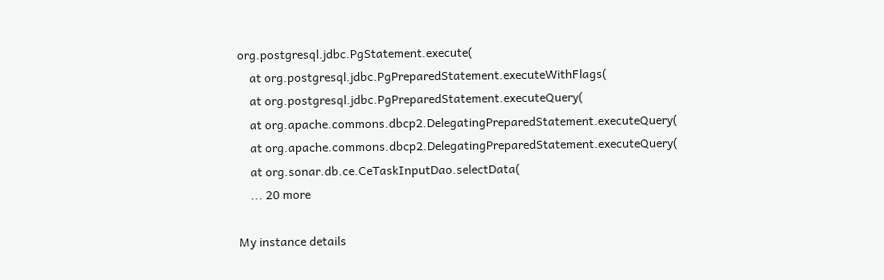org.postgresql.jdbc.PgStatement.execute(
    at org.postgresql.jdbc.PgPreparedStatement.executeWithFlags(
    at org.postgresql.jdbc.PgPreparedStatement.executeQuery(
    at org.apache.commons.dbcp2.DelegatingPreparedStatement.executeQuery(
    at org.apache.commons.dbcp2.DelegatingPreparedStatement.executeQuery(
    at org.sonar.db.ce.CeTaskInputDao.selectData(
    ... 20 more

My instance details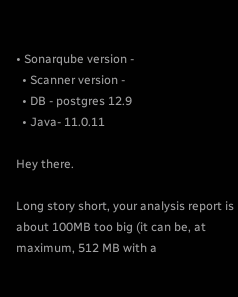• Sonarqube version -
  • Scanner version -
  • DB - postgres 12.9
  • Java- 11.0.11

Hey there.

Long story short, your analysis report is about 100MB too big (it can be, at maximum, 512 MB with a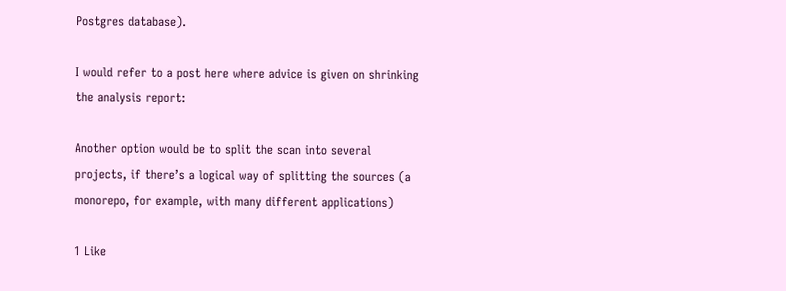Postgres database).

I would refer to a post here where advice is given on shrinking the analysis report:

Another option would be to split the scan into several projects, if there’s a logical way of splitting the sources (a monorepo, for example, with many different applications)

1 Like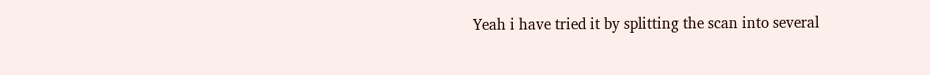Yeah i have tried it by splitting the scan into several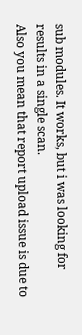sub modules. It works, but i was looking for results in a single scan.
Also you mean that report upload issue is due to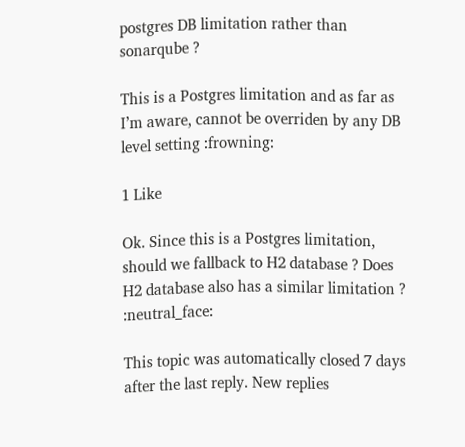postgres DB limitation rather than sonarqube ?

This is a Postgres limitation and as far as I’m aware, cannot be overriden by any DB level setting :frowning:

1 Like

Ok. Since this is a Postgres limitation, should we fallback to H2 database ? Does H2 database also has a similar limitation ? :neutral_face:

This topic was automatically closed 7 days after the last reply. New replies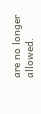are no longer allowed.